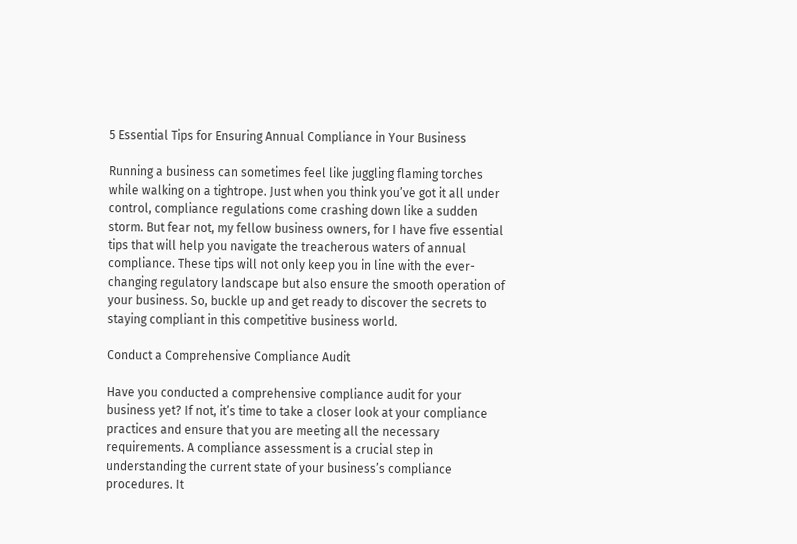5 Essential Tips for Ensuring Annual Compliance in Your Business

Running a business can sometimes feel like juggling flaming torches while walking on a tightrope. Just when you think you’ve got it all under control, compliance regulations come crashing down like a sudden storm. But fear not, my fellow business owners, for I have five essential tips that will help you navigate the treacherous waters of annual compliance. These tips will not only keep you in line with the ever-changing regulatory landscape but also ensure the smooth operation of your business. So, buckle up and get ready to discover the secrets to staying compliant in this competitive business world.

Conduct a Comprehensive Compliance Audit

Have you conducted a comprehensive compliance audit for your business yet? If not, it’s time to take a closer look at your compliance practices and ensure that you are meeting all the necessary requirements. A compliance assessment is a crucial step in understanding the current state of your business’s compliance procedures. It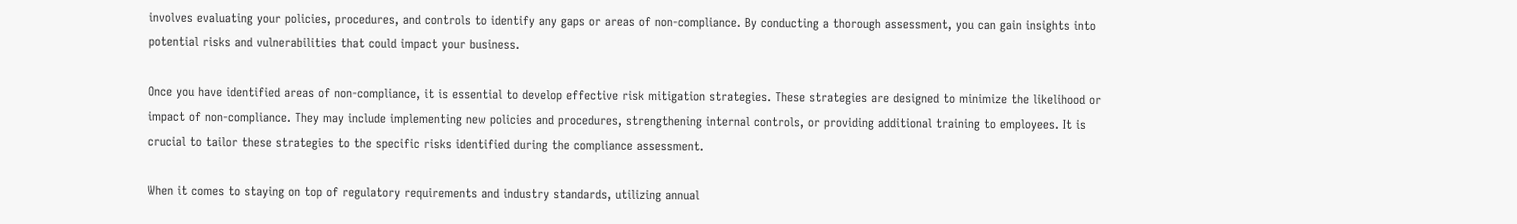involves evaluating your policies, procedures, and controls to identify any gaps or areas of non-compliance. By conducting a thorough assessment, you can gain insights into potential risks and vulnerabilities that could impact your business.

Once you have identified areas of non-compliance, it is essential to develop effective risk mitigation strategies. These strategies are designed to minimize the likelihood or impact of non-compliance. They may include implementing new policies and procedures, strengthening internal controls, or providing additional training to employees. It is crucial to tailor these strategies to the specific risks identified during the compliance assessment.

When it comes to staying on top of regulatory requirements and industry standards, utilizing annual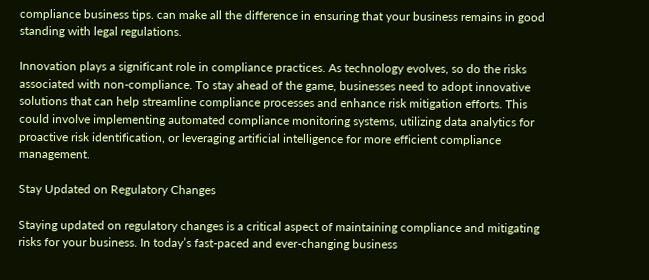compliance business tips. can make all the difference in ensuring that your business remains in good standing with legal regulations.

Innovation plays a significant role in compliance practices. As technology evolves, so do the risks associated with non-compliance. To stay ahead of the game, businesses need to adopt innovative solutions that can help streamline compliance processes and enhance risk mitigation efforts. This could involve implementing automated compliance monitoring systems, utilizing data analytics for proactive risk identification, or leveraging artificial intelligence for more efficient compliance management.

Stay Updated on Regulatory Changes

Staying updated on regulatory changes is a critical aspect of maintaining compliance and mitigating risks for your business. In today’s fast-paced and ever-changing business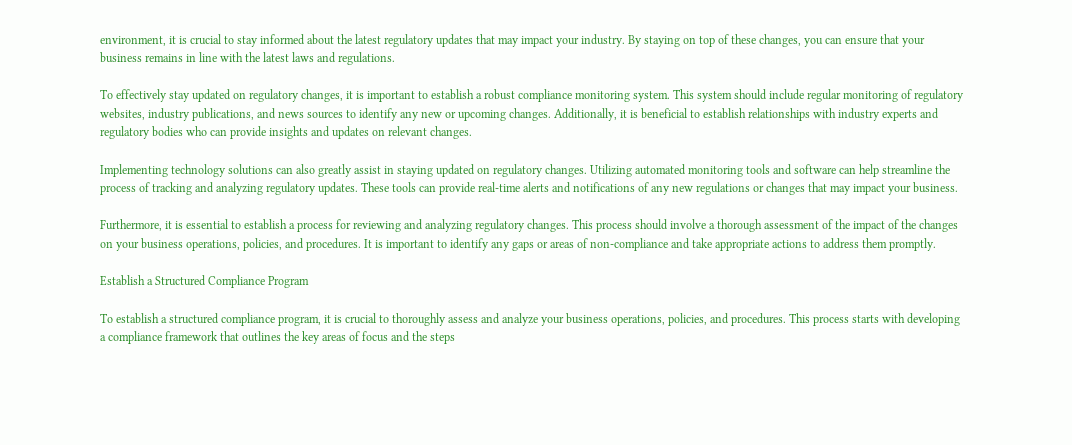environment, it is crucial to stay informed about the latest regulatory updates that may impact your industry. By staying on top of these changes, you can ensure that your business remains in line with the latest laws and regulations.

To effectively stay updated on regulatory changes, it is important to establish a robust compliance monitoring system. This system should include regular monitoring of regulatory websites, industry publications, and news sources to identify any new or upcoming changes. Additionally, it is beneficial to establish relationships with industry experts and regulatory bodies who can provide insights and updates on relevant changes.

Implementing technology solutions can also greatly assist in staying updated on regulatory changes. Utilizing automated monitoring tools and software can help streamline the process of tracking and analyzing regulatory updates. These tools can provide real-time alerts and notifications of any new regulations or changes that may impact your business.

Furthermore, it is essential to establish a process for reviewing and analyzing regulatory changes. This process should involve a thorough assessment of the impact of the changes on your business operations, policies, and procedures. It is important to identify any gaps or areas of non-compliance and take appropriate actions to address them promptly.

Establish a Structured Compliance Program

To establish a structured compliance program, it is crucial to thoroughly assess and analyze your business operations, policies, and procedures. This process starts with developing a compliance framework that outlines the key areas of focus and the steps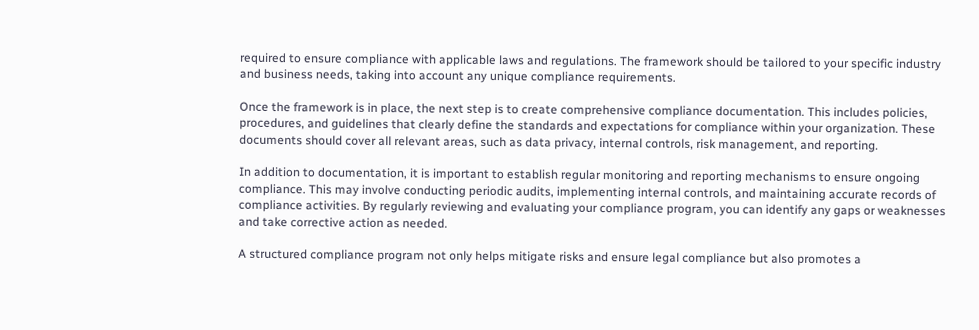required to ensure compliance with applicable laws and regulations. The framework should be tailored to your specific industry and business needs, taking into account any unique compliance requirements.

Once the framework is in place, the next step is to create comprehensive compliance documentation. This includes policies, procedures, and guidelines that clearly define the standards and expectations for compliance within your organization. These documents should cover all relevant areas, such as data privacy, internal controls, risk management, and reporting.

In addition to documentation, it is important to establish regular monitoring and reporting mechanisms to ensure ongoing compliance. This may involve conducting periodic audits, implementing internal controls, and maintaining accurate records of compliance activities. By regularly reviewing and evaluating your compliance program, you can identify any gaps or weaknesses and take corrective action as needed.

A structured compliance program not only helps mitigate risks and ensure legal compliance but also promotes a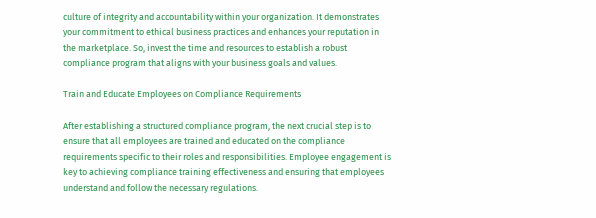culture of integrity and accountability within your organization. It demonstrates your commitment to ethical business practices and enhances your reputation in the marketplace. So, invest the time and resources to establish a robust compliance program that aligns with your business goals and values.

Train and Educate Employees on Compliance Requirements

After establishing a structured compliance program, the next crucial step is to ensure that all employees are trained and educated on the compliance requirements specific to their roles and responsibilities. Employee engagement is key to achieving compliance training effectiveness and ensuring that employees understand and follow the necessary regulations.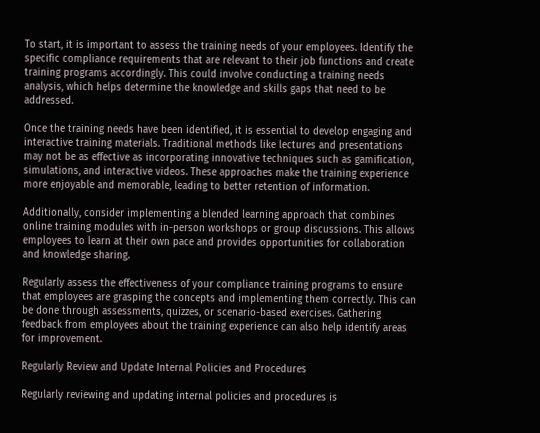To start, it is important to assess the training needs of your employees. Identify the specific compliance requirements that are relevant to their job functions and create training programs accordingly. This could involve conducting a training needs analysis, which helps determine the knowledge and skills gaps that need to be addressed.

Once the training needs have been identified, it is essential to develop engaging and interactive training materials. Traditional methods like lectures and presentations may not be as effective as incorporating innovative techniques such as gamification, simulations, and interactive videos. These approaches make the training experience more enjoyable and memorable, leading to better retention of information.

Additionally, consider implementing a blended learning approach that combines online training modules with in-person workshops or group discussions. This allows employees to learn at their own pace and provides opportunities for collaboration and knowledge sharing.

Regularly assess the effectiveness of your compliance training programs to ensure that employees are grasping the concepts and implementing them correctly. This can be done through assessments, quizzes, or scenario-based exercises. Gathering feedback from employees about the training experience can also help identify areas for improvement.

Regularly Review and Update Internal Policies and Procedures

Regularly reviewing and updating internal policies and procedures is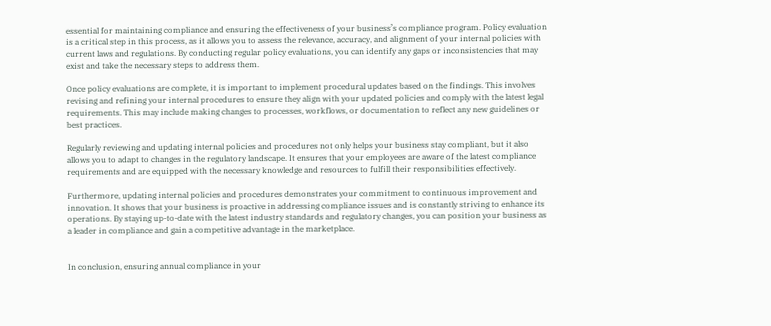essential for maintaining compliance and ensuring the effectiveness of your business’s compliance program. Policy evaluation is a critical step in this process, as it allows you to assess the relevance, accuracy, and alignment of your internal policies with current laws and regulations. By conducting regular policy evaluations, you can identify any gaps or inconsistencies that may exist and take the necessary steps to address them.

Once policy evaluations are complete, it is important to implement procedural updates based on the findings. This involves revising and refining your internal procedures to ensure they align with your updated policies and comply with the latest legal requirements. This may include making changes to processes, workflows, or documentation to reflect any new guidelines or best practices.

Regularly reviewing and updating internal policies and procedures not only helps your business stay compliant, but it also allows you to adapt to changes in the regulatory landscape. It ensures that your employees are aware of the latest compliance requirements and are equipped with the necessary knowledge and resources to fulfill their responsibilities effectively.

Furthermore, updating internal policies and procedures demonstrates your commitment to continuous improvement and innovation. It shows that your business is proactive in addressing compliance issues and is constantly striving to enhance its operations. By staying up-to-date with the latest industry standards and regulatory changes, you can position your business as a leader in compliance and gain a competitive advantage in the marketplace.


In conclusion, ensuring annual compliance in your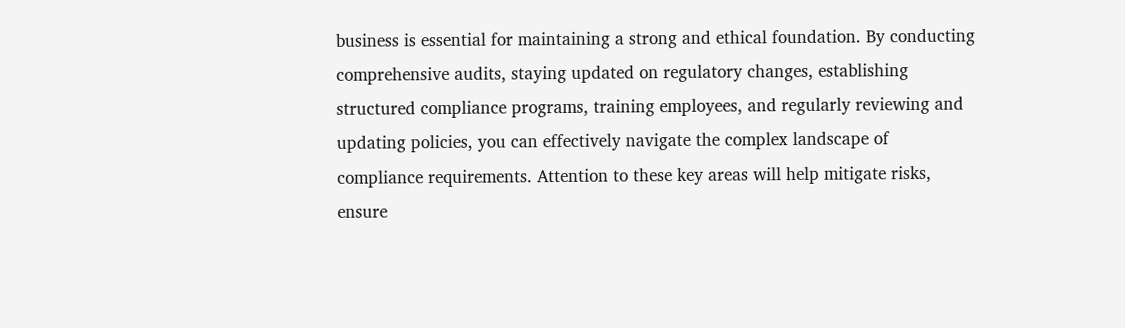business is essential for maintaining a strong and ethical foundation. By conducting comprehensive audits, staying updated on regulatory changes, establishing structured compliance programs, training employees, and regularly reviewing and updating policies, you can effectively navigate the complex landscape of compliance requirements. Attention to these key areas will help mitigate risks, ensure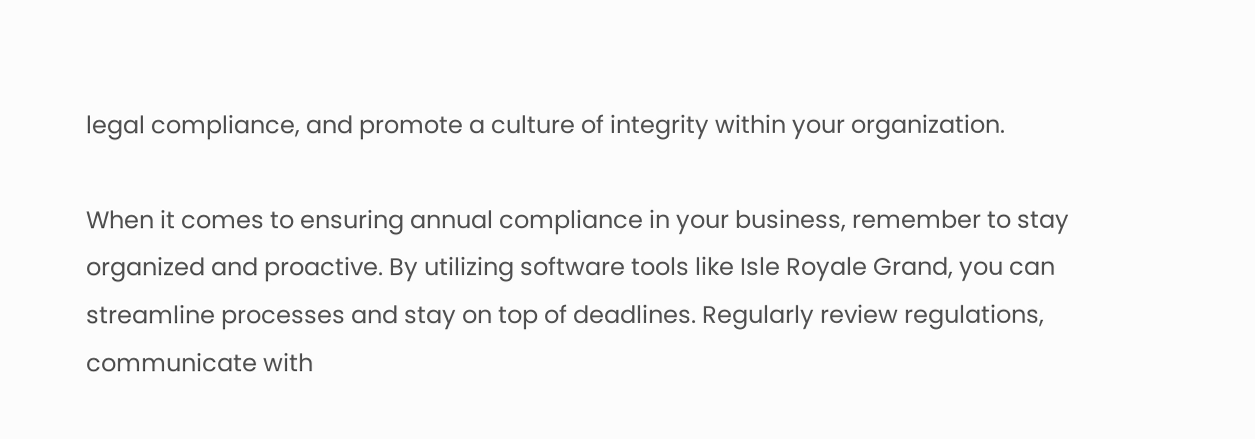legal compliance, and promote a culture of integrity within your organization.

When it comes to ensuring annual compliance in your business, remember to stay organized and proactive. By utilizing software tools like Isle Royale Grand, you can streamline processes and stay on top of deadlines. Regularly review regulations, communicate with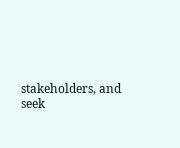stakeholders, and seek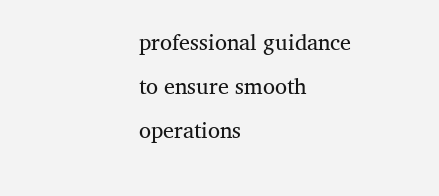professional guidance to ensure smooth operations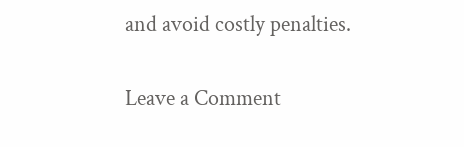and avoid costly penalties.

Leave a Comment